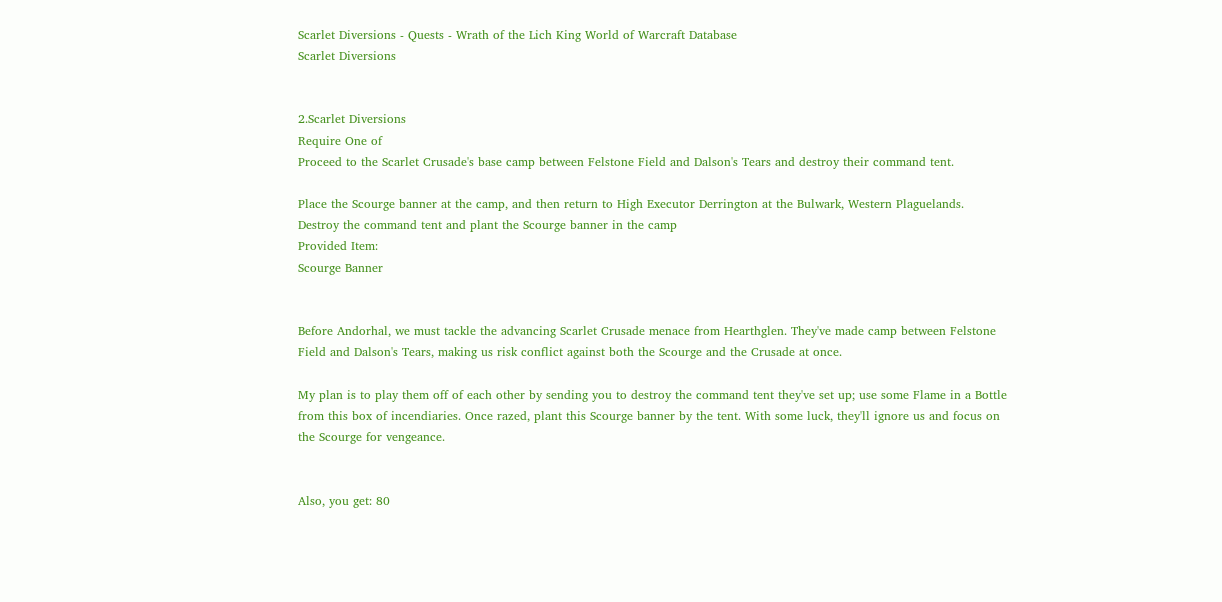Scarlet Diversions - Quests - Wrath of the Lich King World of Warcraft Database
Scarlet Diversions


2.Scarlet Diversions
Require One of
Proceed to the Scarlet Crusade's base camp between Felstone Field and Dalson's Tears and destroy their command tent.

Place the Scourge banner at the camp, and then return to High Executor Derrington at the Bulwark, Western Plaguelands.
Destroy the command tent and plant the Scourge banner in the camp
Provided Item:
Scourge Banner


Before Andorhal, we must tackle the advancing Scarlet Crusade menace from Hearthglen. They've made camp between Felstone Field and Dalson's Tears, making us risk conflict against both the Scourge and the Crusade at once.

My plan is to play them off of each other by sending you to destroy the command tent they've set up; use some Flame in a Bottle from this box of incendiaries. Once razed, plant this Scourge banner by the tent. With some luck, they'll ignore us and focus on the Scourge for vengeance.


Also, you get: 80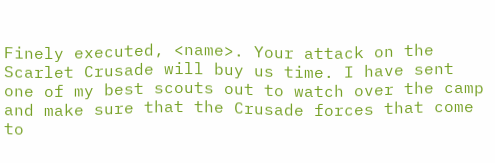Finely executed, <name>. Your attack on the Scarlet Crusade will buy us time. I have sent one of my best scouts out to watch over the camp and make sure that the Crusade forces that come to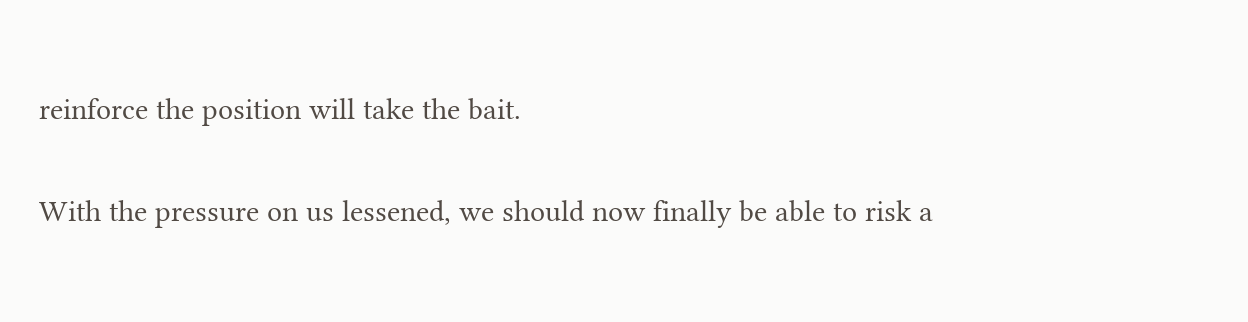reinforce the position will take the bait.

With the pressure on us lessened, we should now finally be able to risk a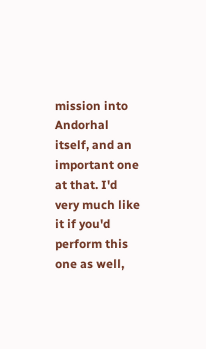mission into Andorhal itself, and an important one at that. I'd very much like it if you'd perform this one as well,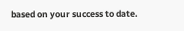based on your success to date.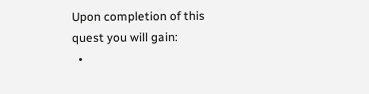Upon completion of this quest you will gain:
  •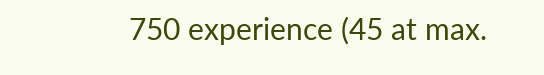750 experience (45 at max.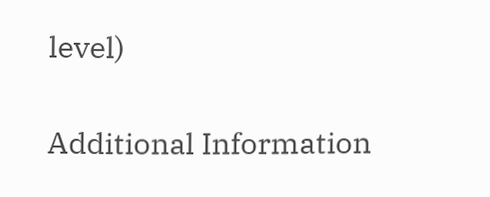level)

Additional Information